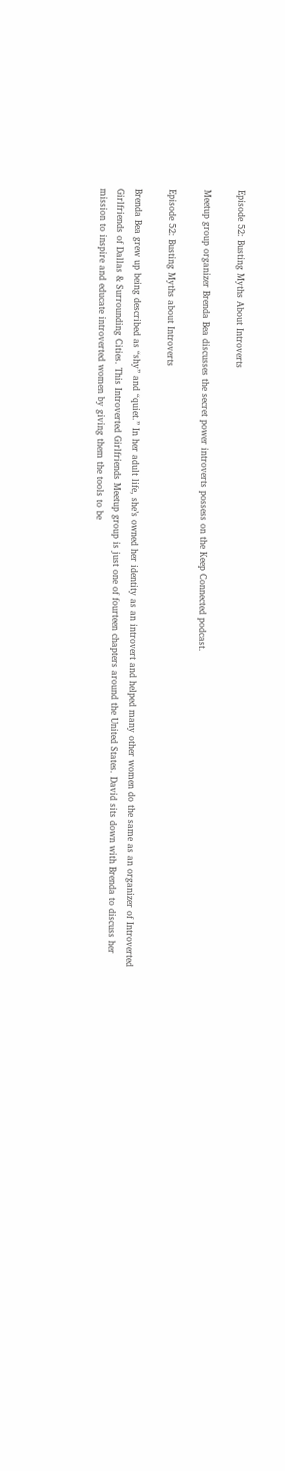Episode 52: Busting Myths About Introverts

Meetup group organizer Brenda Bea discusses the secret power introverts possess on the Keep Connected podcast.

Episode 52: Busting Myths about Introverts

Brenda Bea grew up being described as “shy” and “quiet.” In her adult life, she’s owned her identity as an introvert and helped many other women do the same as an organizer of Introverted Girlfriends of Dallas & Surrounding Cities. This Introverted Girlfriends Meetup group is just one of fourteen chapters around the United States. David sits down with Brenda to discuss her mission to inspire and educate introverted women by giving them the tools to be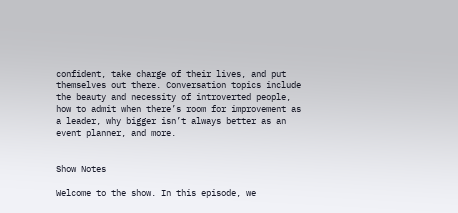confident, take charge of their lives, and put themselves out there. Conversation topics include the beauty and necessity of introverted people, how to admit when there’s room for improvement as a leader, why bigger isn’t always better as an event planner, and more.


Show Notes

Welcome to the show. In this episode, we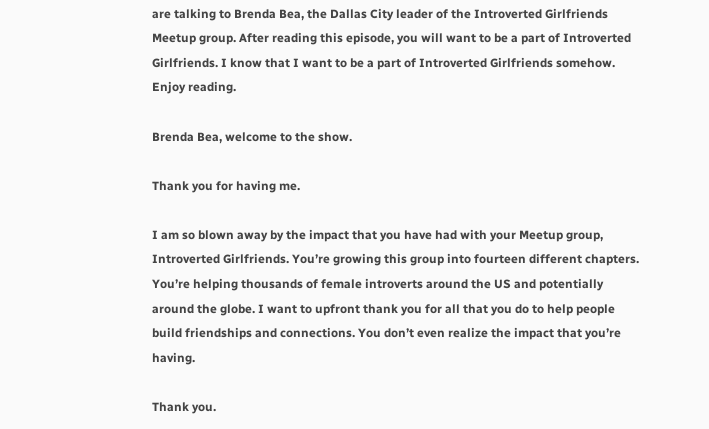are talking to Brenda Bea, the Dallas City leader of the Introverted Girlfriends Meetup group. After reading this episode, you will want to be a part of Introverted Girlfriends. I know that I want to be a part of Introverted Girlfriends somehow. Enjoy reading.

Brenda Bea, welcome to the show.

Thank you for having me.

I am so blown away by the impact that you have had with your Meetup group, Introverted Girlfriends. You’re growing this group into fourteen different chapters. You’re helping thousands of female introverts around the US and potentially around the globe. I want to upfront thank you for all that you do to help people build friendships and connections. You don’t even realize the impact that you’re having.

Thank you.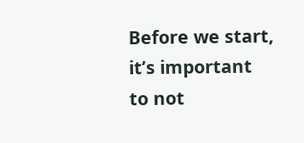Before we start, it’s important to not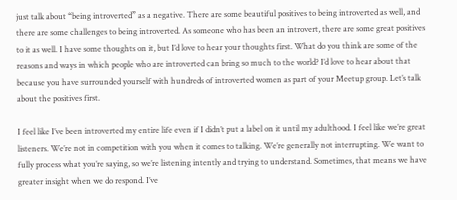just talk about “being introverted” as a negative. There are some beautiful positives to being introverted as well, and there are some challenges to being introverted. As someone who has been an introvert, there are some great positives to it as well. I have some thoughts on it, but I’d love to hear your thoughts first. What do you think are some of the reasons and ways in which people who are introverted can bring so much to the world? I’d love to hear about that because you have surrounded yourself with hundreds of introverted women as part of your Meetup group. Let’s talk about the positives first.

I feel like I’ve been introverted my entire life even if I didn’t put a label on it until my adulthood. I feel like we’re great listeners. We’re not in competition with you when it comes to talking. We’re generally not interrupting. We want to fully process what you’re saying, so we’re listening intently and trying to understand. Sometimes, that means we have greater insight when we do respond. I’ve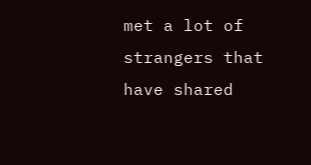met a lot of strangers that have shared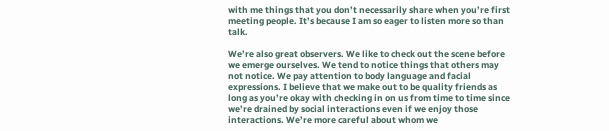with me things that you don’t necessarily share when you’re first meeting people. It’s because I am so eager to listen more so than talk.

We’re also great observers. We like to check out the scene before we emerge ourselves. We tend to notice things that others may not notice. We pay attention to body language and facial expressions. I believe that we make out to be quality friends as long as you’re okay with checking in on us from time to time since we’re drained by social interactions even if we enjoy those interactions. We’re more careful about whom we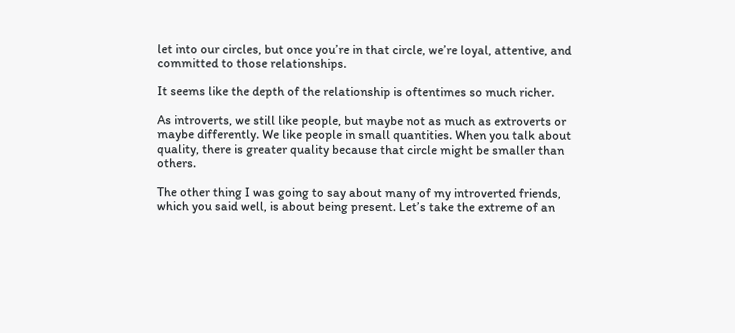let into our circles, but once you’re in that circle, we’re loyal, attentive, and committed to those relationships.

It seems like the depth of the relationship is oftentimes so much richer.

As introverts, we still like people, but maybe not as much as extroverts or maybe differently. We like people in small quantities. When you talk about quality, there is greater quality because that circle might be smaller than others.

The other thing I was going to say about many of my introverted friends, which you said well, is about being present. Let’s take the extreme of an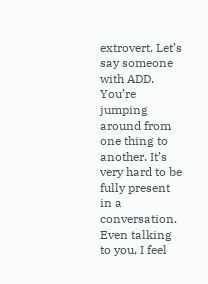extrovert. Let’s say someone with ADD. You’re jumping around from one thing to another. It’s very hard to be fully present in a conversation. Even talking to you, I feel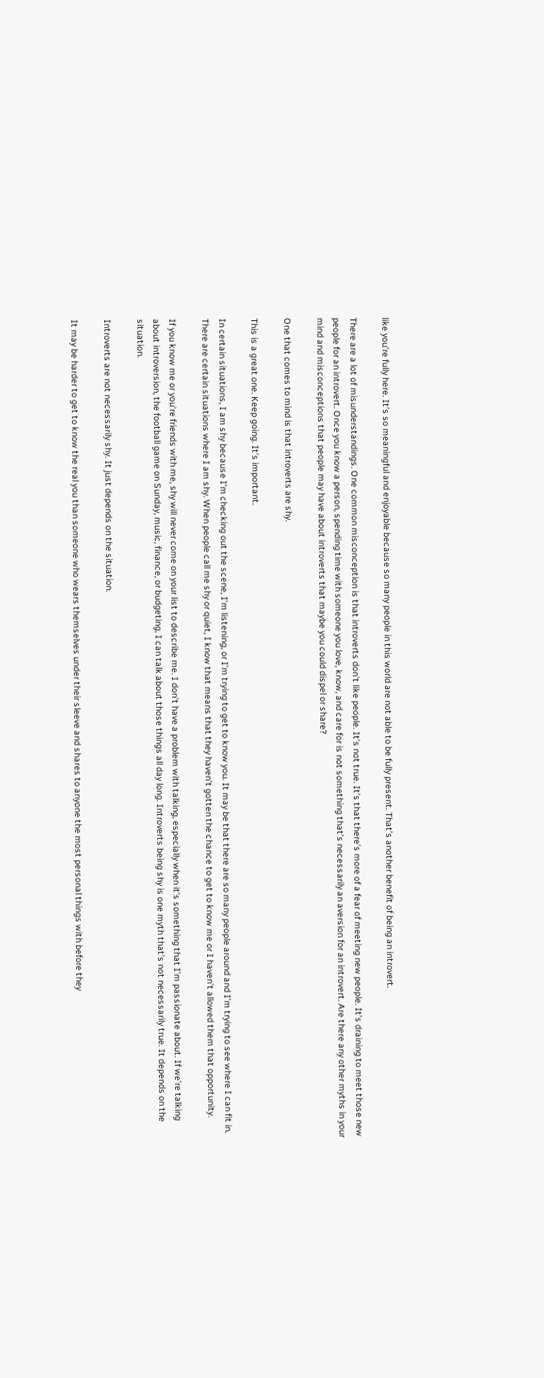like you’re fully here. It’s so meaningful and enjoyable because so many people in this world are not able to be fully present. That’s another benefit of being an introvert.

There are a lot of misunderstandings. One common misconception is that introverts don’t like people. It’s not true. It’s that there’s more of a fear of meeting new people. It’s draining to meet those new people for an introvert. Once you know a person, spending time with someone you love, know, and care for is not something that’s necessarily an aversion for an introvert. Are there any other myths in your mind and misconceptions that people may have about introverts that maybe you could dispel or share?

One that comes to mind is that introverts are shy.

This is a great one. Keep going. It’s important.

In certain situations, I am shy because I’m checking out the scene, I’m listening, or I’m trying to get to know you. It may be that there are so many people around and I’m trying to see where I can fit in. There are certain situations where I am shy. When people call me shy or quiet, I know that means that they haven’t gotten the chance to get to know me or I haven’t allowed them that opportunity.

If you know me or you’re friends with me, shy will never come on your list to describe me. I don’t have a problem with talking, especially when it’s something that I’m passionate about. If we’re talking about introversion, the football game on Sunday, music, finance, or budgeting, I can talk about those things all day long. Introverts being shy is one myth that’s not necessarily true. It depends on the situation.

Introverts are not necessarily shy. It just depends on the situation.

It may be harder to get to know the real you than someone who wears themselves under their sleeve and shares to anyone the most personal things with before they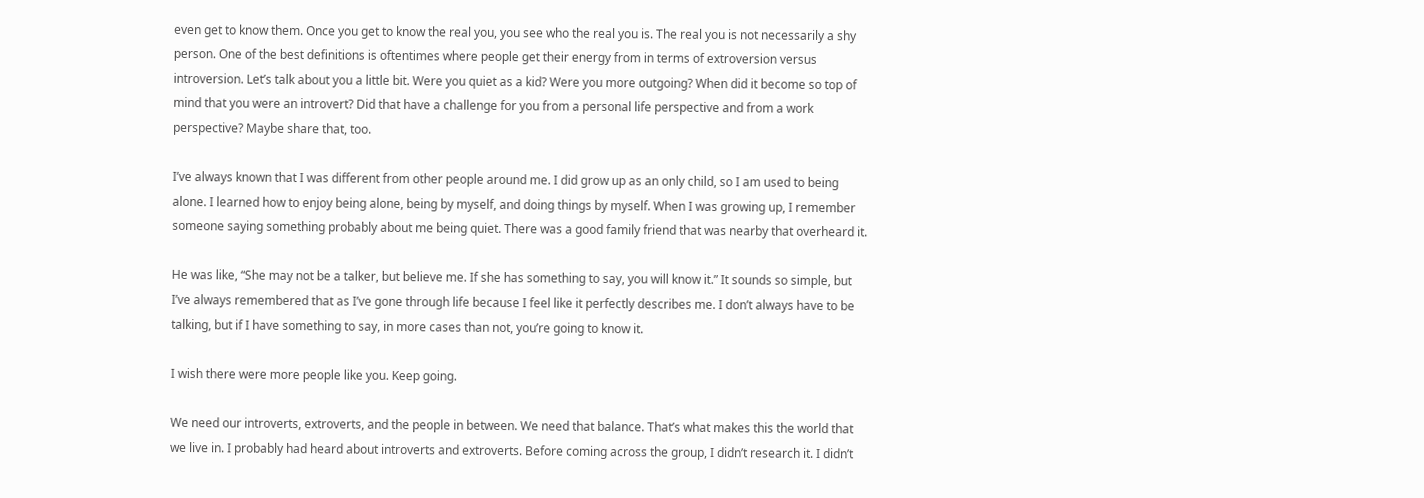even get to know them. Once you get to know the real you, you see who the real you is. The real you is not necessarily a shy person. One of the best definitions is oftentimes where people get their energy from in terms of extroversion versus introversion. Let’s talk about you a little bit. Were you quiet as a kid? Were you more outgoing? When did it become so top of mind that you were an introvert? Did that have a challenge for you from a personal life perspective and from a work perspective? Maybe share that, too.

I’ve always known that I was different from other people around me. I did grow up as an only child, so I am used to being alone. I learned how to enjoy being alone, being by myself, and doing things by myself. When I was growing up, I remember someone saying something probably about me being quiet. There was a good family friend that was nearby that overheard it.

He was like, “She may not be a talker, but believe me. If she has something to say, you will know it.” It sounds so simple, but I’ve always remembered that as I’ve gone through life because I feel like it perfectly describes me. I don’t always have to be talking, but if I have something to say, in more cases than not, you’re going to know it.

I wish there were more people like you. Keep going.

We need our introverts, extroverts, and the people in between. We need that balance. That’s what makes this the world that we live in. I probably had heard about introverts and extroverts. Before coming across the group, I didn’t research it. I didn’t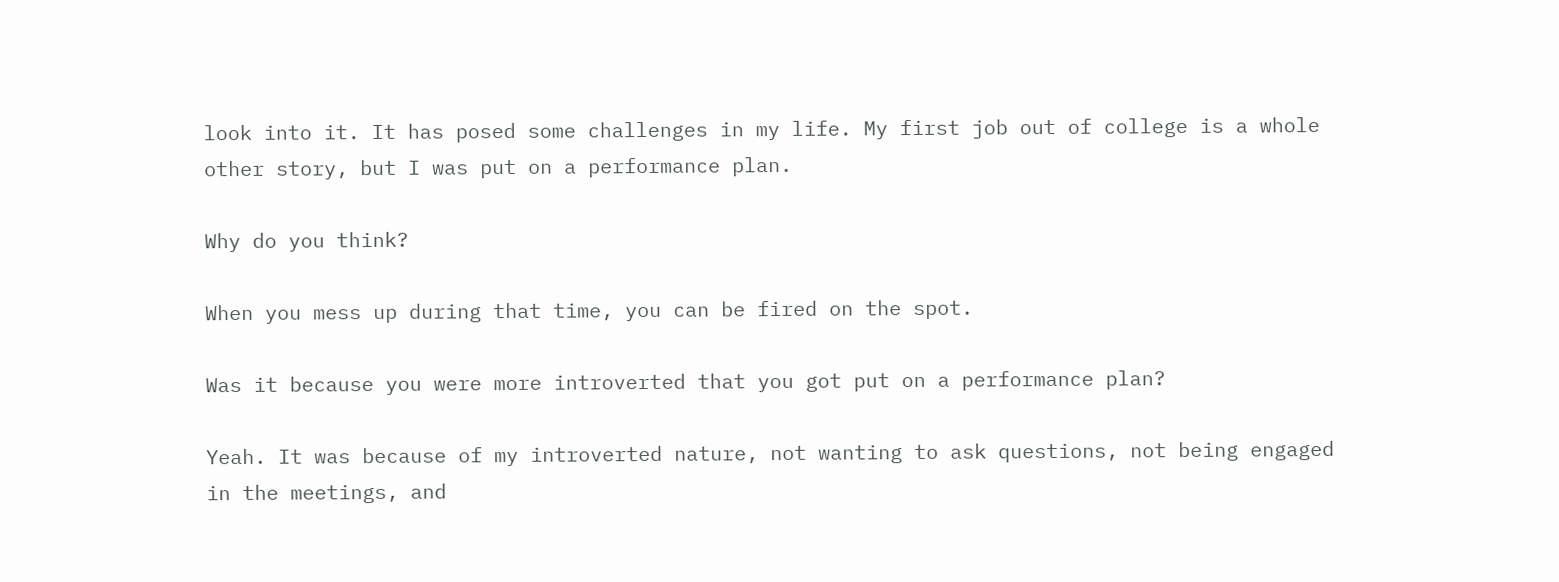look into it. It has posed some challenges in my life. My first job out of college is a whole other story, but I was put on a performance plan.

Why do you think?

When you mess up during that time, you can be fired on the spot.

Was it because you were more introverted that you got put on a performance plan?

Yeah. It was because of my introverted nature, not wanting to ask questions, not being engaged in the meetings, and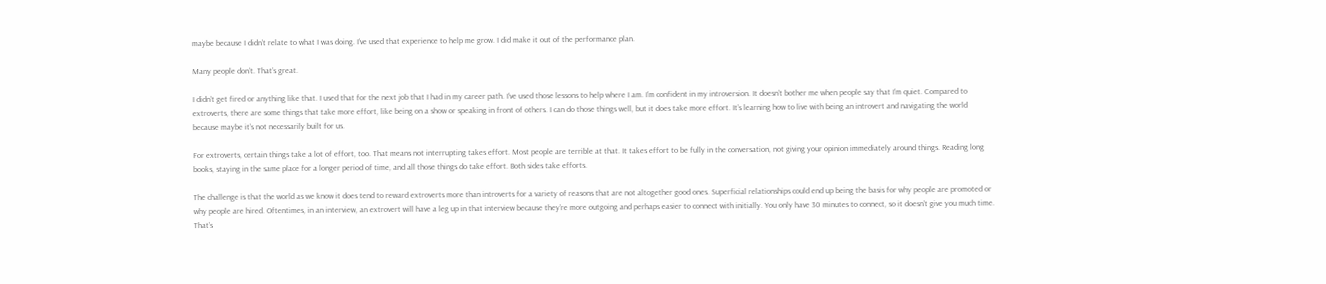maybe because I didn’t relate to what I was doing. I’ve used that experience to help me grow. I did make it out of the performance plan.

Many people don’t. That’s great.

I didn’t get fired or anything like that. I used that for the next job that I had in my career path. I’ve used those lessons to help where I am. I’m confident in my introversion. It doesn’t bother me when people say that I’m quiet. Compared to extroverts, there are some things that take more effort, like being on a show or speaking in front of others. I can do those things well, but it does take more effort. It’s learning how to live with being an introvert and navigating the world because maybe it’s not necessarily built for us.

For extroverts, certain things take a lot of effort, too. That means not interrupting takes effort. Most people are terrible at that. It takes effort to be fully in the conversation, not giving your opinion immediately around things. Reading long books, staying in the same place for a longer period of time, and all those things do take effort. Both sides take efforts.

The challenge is that the world as we know it does tend to reward extroverts more than introverts for a variety of reasons that are not altogether good ones. Superficial relationships could end up being the basis for why people are promoted or why people are hired. Oftentimes, in an interview, an extrovert will have a leg up in that interview because they’re more outgoing and perhaps easier to connect with initially. You only have 30 minutes to connect, so it doesn’t give you much time. That’s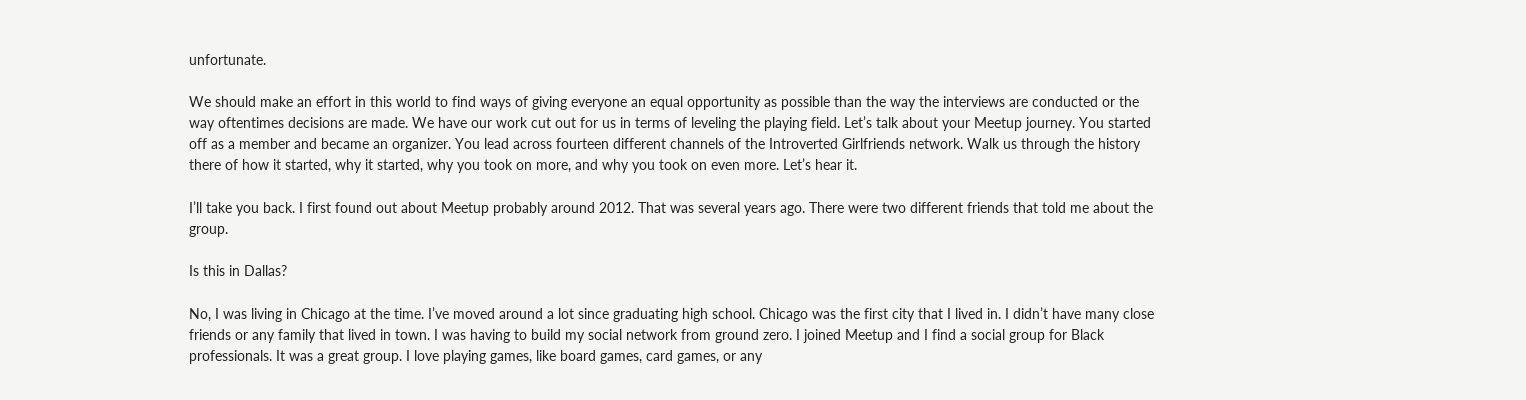unfortunate.

We should make an effort in this world to find ways of giving everyone an equal opportunity as possible than the way the interviews are conducted or the way oftentimes decisions are made. We have our work cut out for us in terms of leveling the playing field. Let’s talk about your Meetup journey. You started off as a member and became an organizer. You lead across fourteen different channels of the Introverted Girlfriends network. Walk us through the history there of how it started, why it started, why you took on more, and why you took on even more. Let’s hear it.

I’ll take you back. I first found out about Meetup probably around 2012. That was several years ago. There were two different friends that told me about the group.

Is this in Dallas?

No, I was living in Chicago at the time. I’ve moved around a lot since graduating high school. Chicago was the first city that I lived in. I didn’t have many close friends or any family that lived in town. I was having to build my social network from ground zero. I joined Meetup and I find a social group for Black professionals. It was a great group. I love playing games, like board games, card games, or any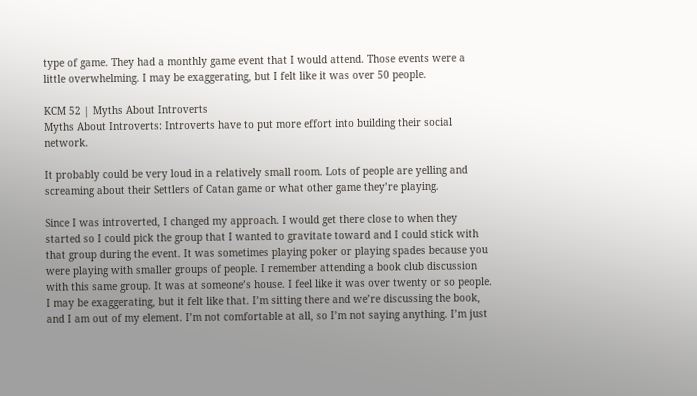type of game. They had a monthly game event that I would attend. Those events were a little overwhelming. I may be exaggerating, but I felt like it was over 50 people.

KCM 52 | Myths About Introverts
Myths About Introverts: Introverts have to put more effort into building their social network.

It probably could be very loud in a relatively small room. Lots of people are yelling and screaming about their Settlers of Catan game or what other game they’re playing.

Since I was introverted, I changed my approach. I would get there close to when they started so I could pick the group that I wanted to gravitate toward and I could stick with that group during the event. It was sometimes playing poker or playing spades because you were playing with smaller groups of people. I remember attending a book club discussion with this same group. It was at someone’s house. I feel like it was over twenty or so people. I may be exaggerating, but it felt like that. I’m sitting there and we’re discussing the book, and I am out of my element. I’m not comfortable at all, so I’m not saying anything. I’m just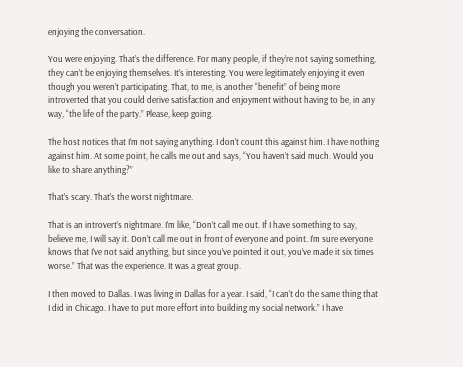enjoying the conversation.

You were enjoying. That’s the difference. For many people, if they’re not saying something, they can’t be enjoying themselves. It’s interesting. You were legitimately enjoying it even though you weren’t participating. That, to me, is another “benefit” of being more introverted that you could derive satisfaction and enjoyment without having to be, in any way, “the life of the party.” Please, keep going.

The host notices that I’m not saying anything. I don’t count this against him. I have nothing against him. At some point, he calls me out and says, “You haven’t said much. Would you like to share anything?”

That’s scary. That’s the worst nightmare.

That is an introvert’s nightmare. I’m like, “Don’t call me out. If I have something to say, believe me, I will say it. Don’t call me out in front of everyone and point. I’m sure everyone knows that I’ve not said anything, but since you’ve pointed it out, you’ve made it six times worse.” That was the experience. It was a great group.

I then moved to Dallas. I was living in Dallas for a year. I said, “I can’t do the same thing that I did in Chicago. I have to put more effort into building my social network.” I have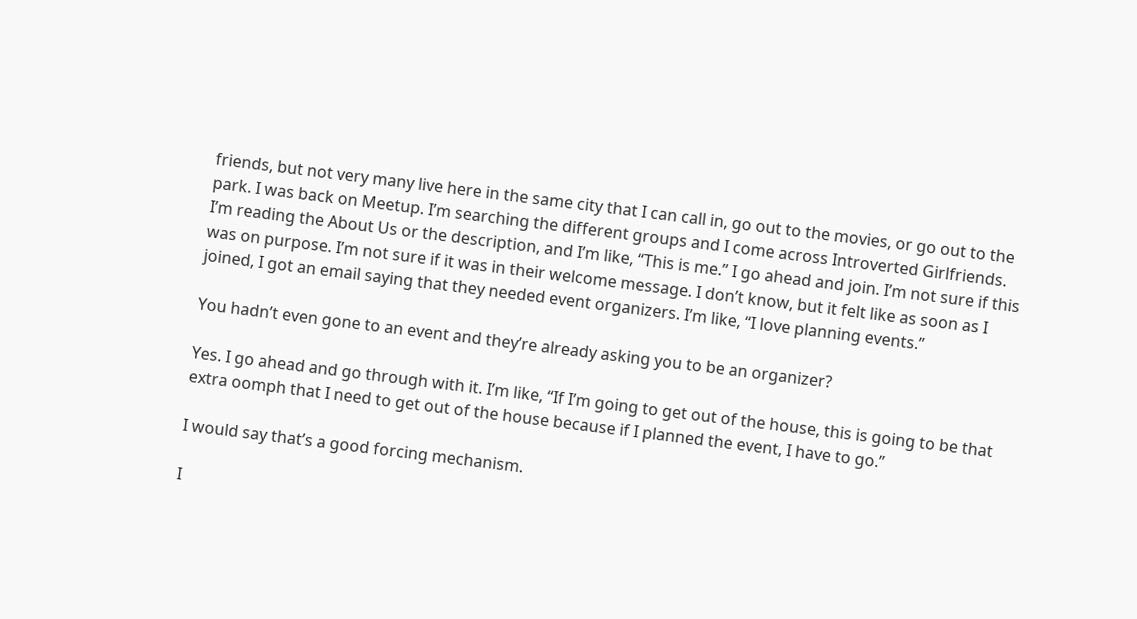friends, but not very many live here in the same city that I can call in, go out to the movies, or go out to the park. I was back on Meetup. I’m searching the different groups and I come across Introverted Girlfriends. I’m reading the About Us or the description, and I’m like, “This is me.” I go ahead and join. I’m not sure if this was on purpose. I’m not sure if it was in their welcome message. I don’t know, but it felt like as soon as I joined, I got an email saying that they needed event organizers. I’m like, “I love planning events.”

You hadn’t even gone to an event and they’re already asking you to be an organizer?

Yes. I go ahead and go through with it. I’m like, “If I’m going to get out of the house, this is going to be that extra oomph that I need to get out of the house because if I planned the event, I have to go.”

I would say that’s a good forcing mechanism.

I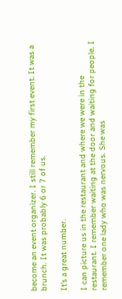become an event organizer. I still remember my first event. It was a brunch. It was probably 6 or 7 of us.

It’s a great number.

I can picture us in the restaurant and where we were in the restaurant. I remember waiting at the door and waiting for people. I remember one lady who was nervous. She was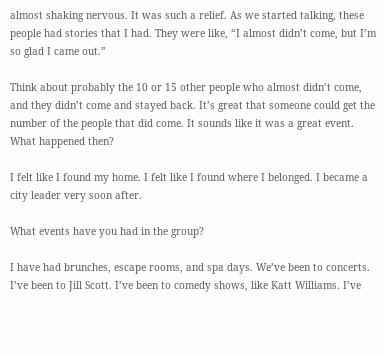almost shaking nervous. It was such a relief. As we started talking, these people had stories that I had. They were like, “I almost didn’t come, but I’m so glad I came out.”

Think about probably the 10 or 15 other people who almost didn’t come, and they didn’t come and stayed back. It’s great that someone could get the number of the people that did come. It sounds like it was a great event. What happened then?

I felt like I found my home. I felt like I found where I belonged. I became a city leader very soon after.

What events have you had in the group?

I have had brunches, escape rooms, and spa days. We’ve been to concerts. I’ve been to Jill Scott. I’ve been to comedy shows, like Katt Williams. I’ve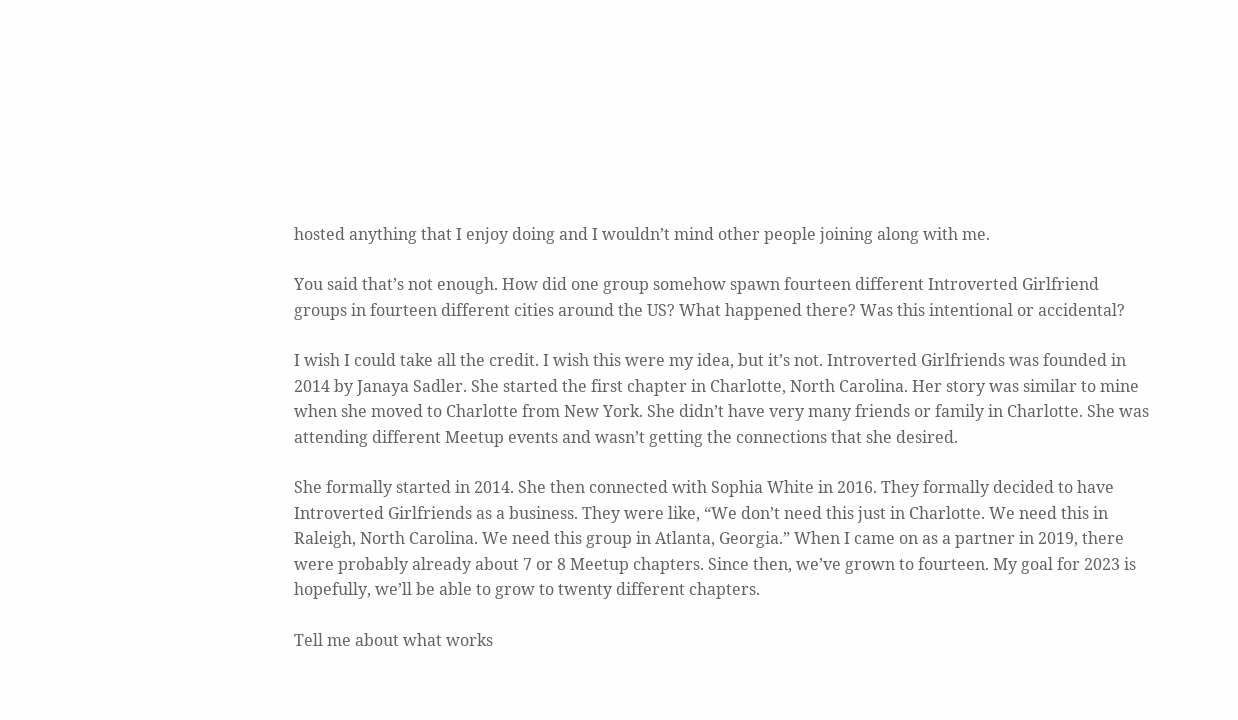hosted anything that I enjoy doing and I wouldn’t mind other people joining along with me.

You said that’s not enough. How did one group somehow spawn fourteen different Introverted Girlfriend groups in fourteen different cities around the US? What happened there? Was this intentional or accidental?

I wish I could take all the credit. I wish this were my idea, but it’s not. Introverted Girlfriends was founded in 2014 by Janaya Sadler. She started the first chapter in Charlotte, North Carolina. Her story was similar to mine when she moved to Charlotte from New York. She didn’t have very many friends or family in Charlotte. She was attending different Meetup events and wasn’t getting the connections that she desired.

She formally started in 2014. She then connected with Sophia White in 2016. They formally decided to have Introverted Girlfriends as a business. They were like, “We don’t need this just in Charlotte. We need this in Raleigh, North Carolina. We need this group in Atlanta, Georgia.” When I came on as a partner in 2019, there were probably already about 7 or 8 Meetup chapters. Since then, we’ve grown to fourteen. My goal for 2023 is hopefully, we’ll be able to grow to twenty different chapters.

Tell me about what works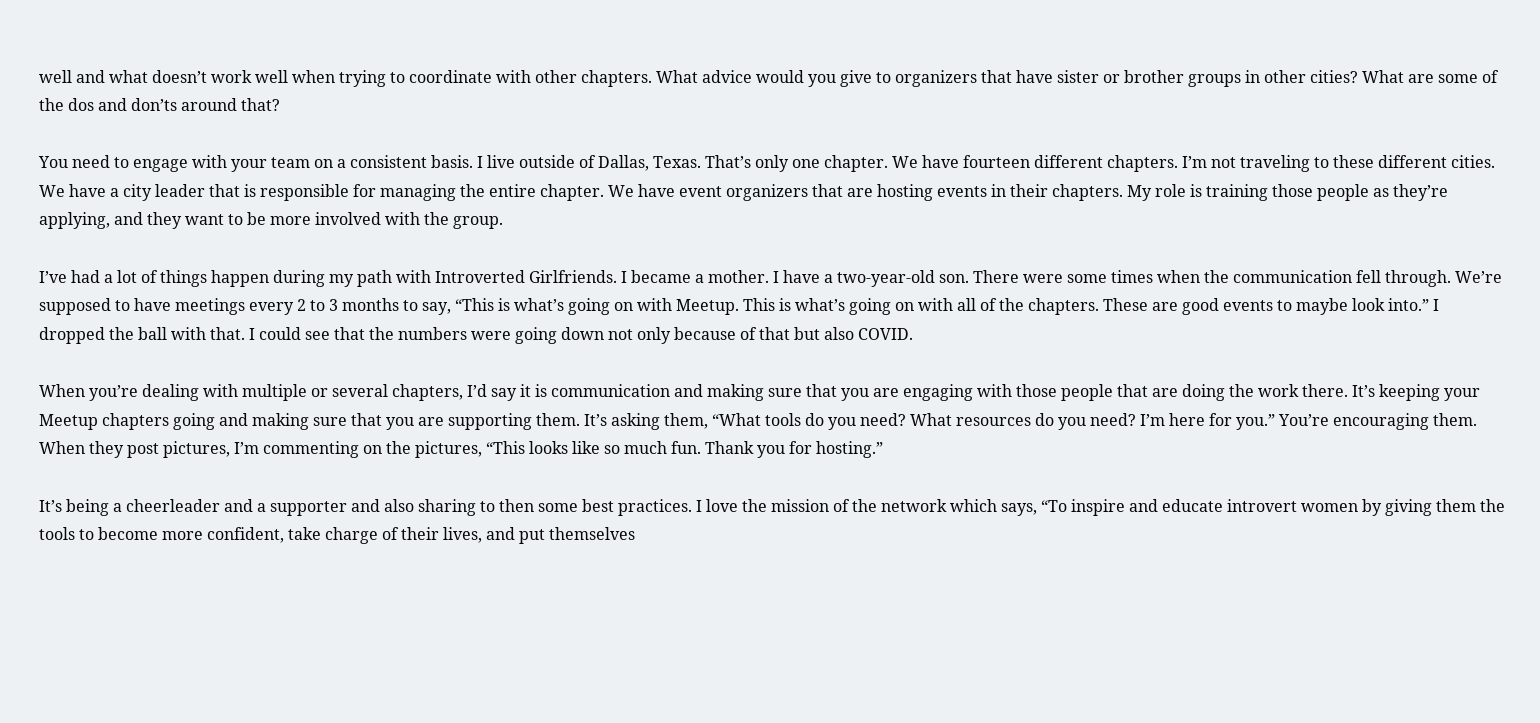well and what doesn’t work well when trying to coordinate with other chapters. What advice would you give to organizers that have sister or brother groups in other cities? What are some of the dos and don’ts around that?

You need to engage with your team on a consistent basis. I live outside of Dallas, Texas. That’s only one chapter. We have fourteen different chapters. I’m not traveling to these different cities. We have a city leader that is responsible for managing the entire chapter. We have event organizers that are hosting events in their chapters. My role is training those people as they’re applying, and they want to be more involved with the group.

I’ve had a lot of things happen during my path with Introverted Girlfriends. I became a mother. I have a two-year-old son. There were some times when the communication fell through. We’re supposed to have meetings every 2 to 3 months to say, “This is what’s going on with Meetup. This is what’s going on with all of the chapters. These are good events to maybe look into.” I dropped the ball with that. I could see that the numbers were going down not only because of that but also COVID.

When you’re dealing with multiple or several chapters, I’d say it is communication and making sure that you are engaging with those people that are doing the work there. It’s keeping your Meetup chapters going and making sure that you are supporting them. It’s asking them, “What tools do you need? What resources do you need? I’m here for you.” You’re encouraging them. When they post pictures, I’m commenting on the pictures, “This looks like so much fun. Thank you for hosting.”

It’s being a cheerleader and a supporter and also sharing to then some best practices. I love the mission of the network which says, “To inspire and educate introvert women by giving them the tools to become more confident, take charge of their lives, and put themselves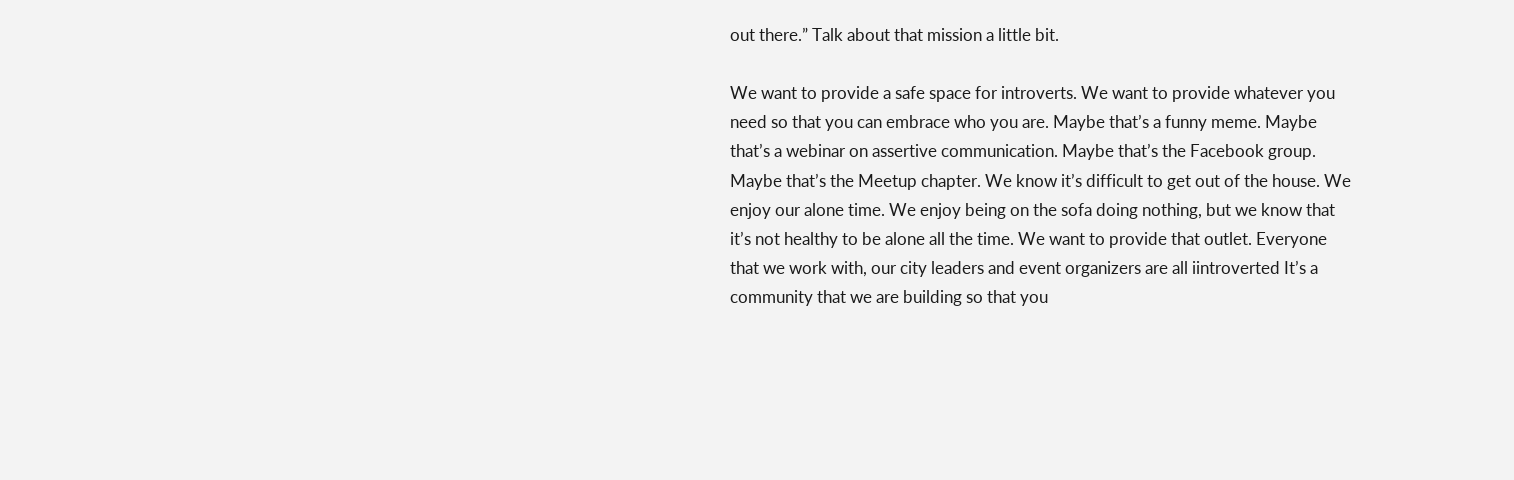out there.” Talk about that mission a little bit.

We want to provide a safe space for introverts. We want to provide whatever you need so that you can embrace who you are. Maybe that’s a funny meme. Maybe that’s a webinar on assertive communication. Maybe that’s the Facebook group. Maybe that’s the Meetup chapter. We know it’s difficult to get out of the house. We enjoy our alone time. We enjoy being on the sofa doing nothing, but we know that it’s not healthy to be alone all the time. We want to provide that outlet. Everyone that we work with, our city leaders and event organizers are all iintroverted It’s a community that we are building so that you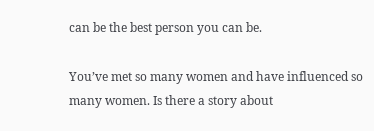can be the best person you can be.

You’ve met so many women and have influenced so many women. Is there a story about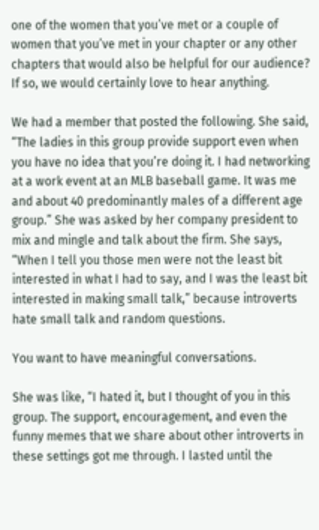one of the women that you’ve met or a couple of women that you’ve met in your chapter or any other chapters that would also be helpful for our audience? If so, we would certainly love to hear anything.

We had a member that posted the following. She said, “The ladies in this group provide support even when you have no idea that you’re doing it. I had networking at a work event at an MLB baseball game. It was me and about 40 predominantly males of a different age group.” She was asked by her company president to mix and mingle and talk about the firm. She says, “When I tell you those men were not the least bit interested in what I had to say, and I was the least bit interested in making small talk,” because introverts hate small talk and random questions.

You want to have meaningful conversations.

She was like, “I hated it, but I thought of you in this group. The support, encouragement, and even the funny memes that we share about other introverts in these settings got me through. I lasted until the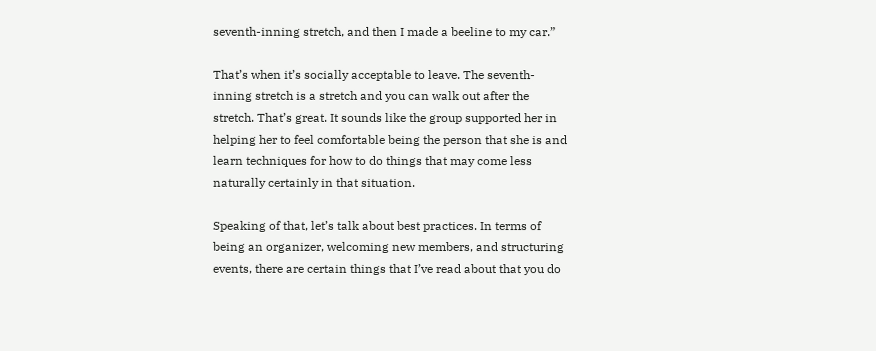seventh-inning stretch, and then I made a beeline to my car.”

That’s when it’s socially acceptable to leave. The seventh-inning stretch is a stretch and you can walk out after the stretch. That’s great. It sounds like the group supported her in helping her to feel comfortable being the person that she is and learn techniques for how to do things that may come less naturally certainly in that situation.

Speaking of that, let’s talk about best practices. In terms of being an organizer, welcoming new members, and structuring events, there are certain things that I’ve read about that you do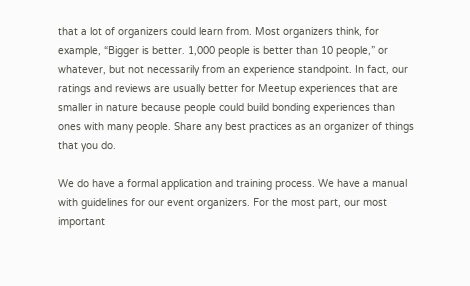that a lot of organizers could learn from. Most organizers think, for example, “Bigger is better. 1,000 people is better than 10 people,” or whatever, but not necessarily from an experience standpoint. In fact, our ratings and reviews are usually better for Meetup experiences that are smaller in nature because people could build bonding experiences than ones with many people. Share any best practices as an organizer of things that you do.

We do have a formal application and training process. We have a manual with guidelines for our event organizers. For the most part, our most important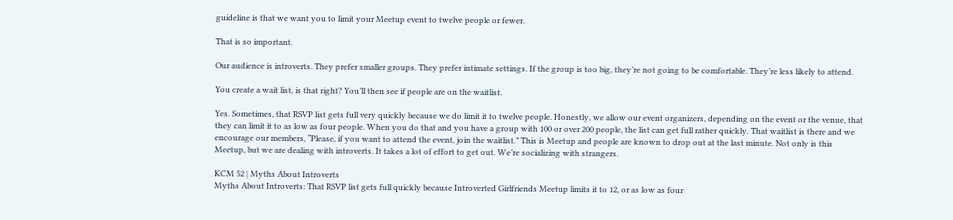guideline is that we want you to limit your Meetup event to twelve people or fewer.

That is so important.

Our audience is introverts. They prefer smaller groups. They prefer intimate settings. If the group is too big, they’re not going to be comfortable. They’re less likely to attend.

You create a wait list, is that right? You’ll then see if people are on the waitlist.

Yes. Sometimes, that RSVP list gets full very quickly because we do limit it to twelve people. Honestly, we allow our event organizers, depending on the event or the venue, that they can limit it to as low as four people. When you do that and you have a group with 100 or over 200 people, the list can get full rather quickly. That waitlist is there and we encourage our members, “Please, if you want to attend the event, join the waitlist.” This is Meetup and people are known to drop out at the last minute. Not only is this Meetup, but we are dealing with introverts. It takes a lot of effort to get out. We’re socializing with strangers.

KCM 52 | Myths About Introverts
Myths About Introverts: That RSVP list gets full quickly because Introverted Girlfriends Meetup limits it to 12, or as low as four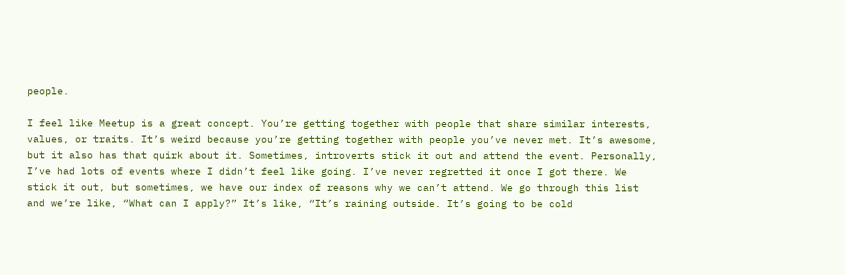people.

I feel like Meetup is a great concept. You’re getting together with people that share similar interests, values, or traits. It’s weird because you’re getting together with people you’ve never met. It’s awesome, but it also has that quirk about it. Sometimes, introverts stick it out and attend the event. Personally, I’ve had lots of events where I didn’t feel like going. I’ve never regretted it once I got there. We stick it out, but sometimes, we have our index of reasons why we can’t attend. We go through this list and we’re like, “What can I apply?” It’s like, “It’s raining outside. It’s going to be cold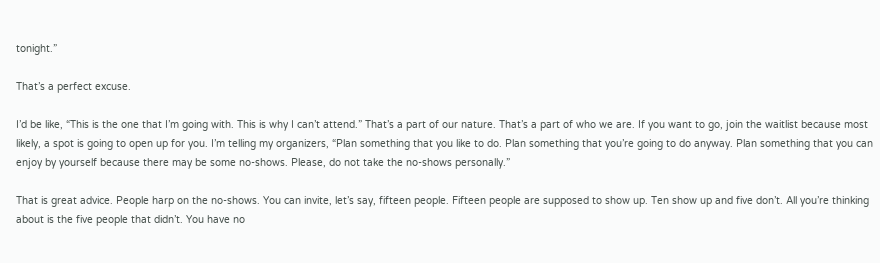tonight.”

That’s a perfect excuse.

I’d be like, “This is the one that I’m going with. This is why I can’t attend.” That’s a part of our nature. That’s a part of who we are. If you want to go, join the waitlist because most likely, a spot is going to open up for you. I’m telling my organizers, “Plan something that you like to do. Plan something that you’re going to do anyway. Plan something that you can enjoy by yourself because there may be some no-shows. Please, do not take the no-shows personally.”

That is great advice. People harp on the no-shows. You can invite, let’s say, fifteen people. Fifteen people are supposed to show up. Ten show up and five don’t. All you’re thinking about is the five people that didn’t. You have no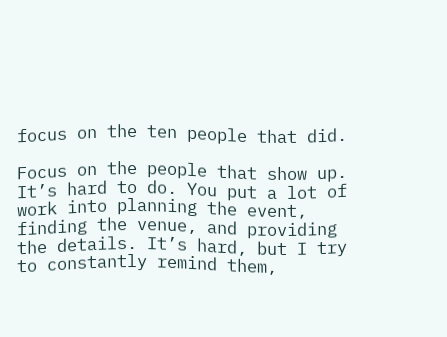focus on the ten people that did.

Focus on the people that show up. It’s hard to do. You put a lot of work into planning the event, finding the venue, and providing the details. It’s hard, but I try to constantly remind them,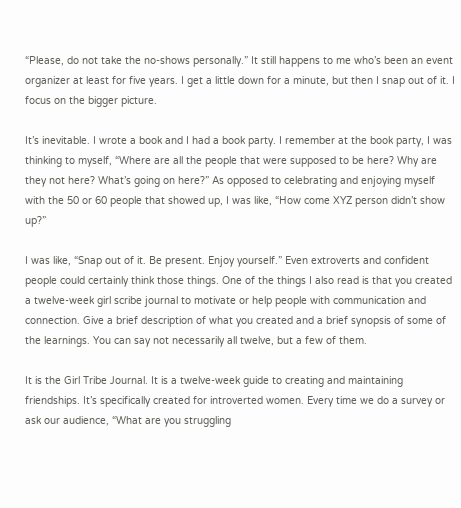“Please, do not take the no-shows personally.” It still happens to me who’s been an event organizer at least for five years. I get a little down for a minute, but then I snap out of it. I focus on the bigger picture.

It’s inevitable. I wrote a book and I had a book party. I remember at the book party, I was thinking to myself, “Where are all the people that were supposed to be here? Why are they not here? What’s going on here?” As opposed to celebrating and enjoying myself with the 50 or 60 people that showed up, I was like, “How come XYZ person didn’t show up?”

I was like, “Snap out of it. Be present. Enjoy yourself.” Even extroverts and confident people could certainly think those things. One of the things I also read is that you created a twelve-week girl scribe journal to motivate or help people with communication and connection. Give a brief description of what you created and a brief synopsis of some of the learnings. You can say not necessarily all twelve, but a few of them.

It is the Girl Tribe Journal. It is a twelve-week guide to creating and maintaining friendships. It’s specifically created for introverted women. Every time we do a survey or ask our audience, “What are you struggling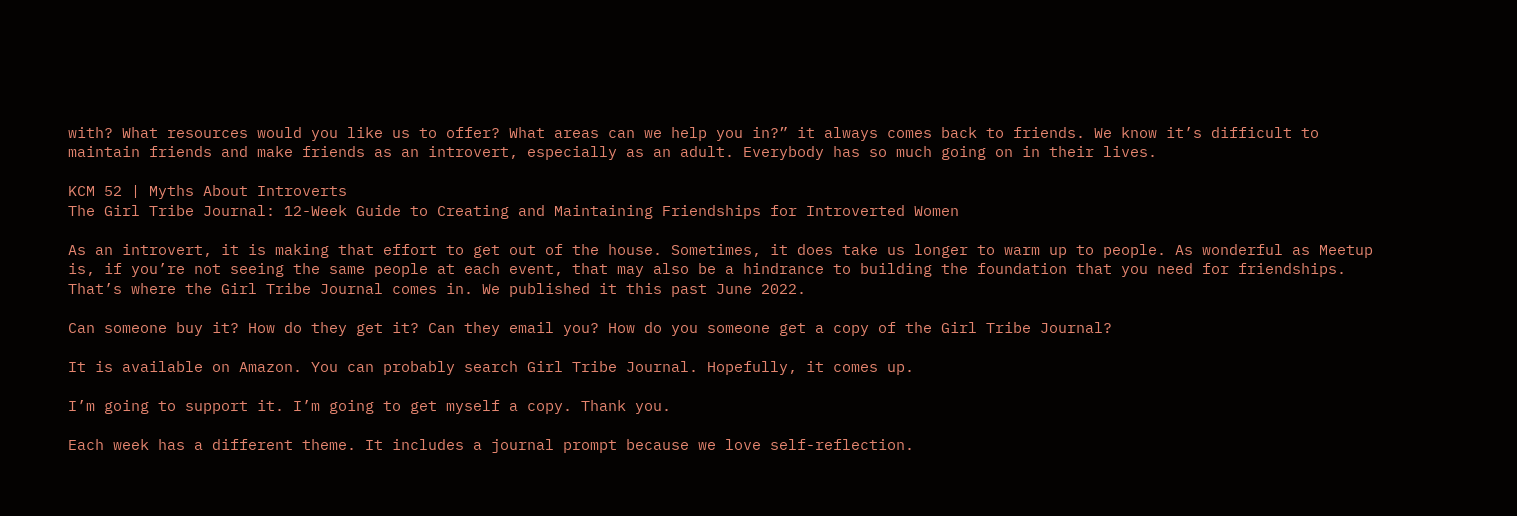with? What resources would you like us to offer? What areas can we help you in?” it always comes back to friends. We know it’s difficult to maintain friends and make friends as an introvert, especially as an adult. Everybody has so much going on in their lives.

KCM 52 | Myths About Introverts
The Girl Tribe Journal: 12-Week Guide to Creating and Maintaining Friendships for Introverted Women

As an introvert, it is making that effort to get out of the house. Sometimes, it does take us longer to warm up to people. As wonderful as Meetup is, if you’re not seeing the same people at each event, that may also be a hindrance to building the foundation that you need for friendships. That’s where the Girl Tribe Journal comes in. We published it this past June 2022.

Can someone buy it? How do they get it? Can they email you? How do you someone get a copy of the Girl Tribe Journal?

It is available on Amazon. You can probably search Girl Tribe Journal. Hopefully, it comes up.

I’m going to support it. I’m going to get myself a copy. Thank you.

Each week has a different theme. It includes a journal prompt because we love self-reflection.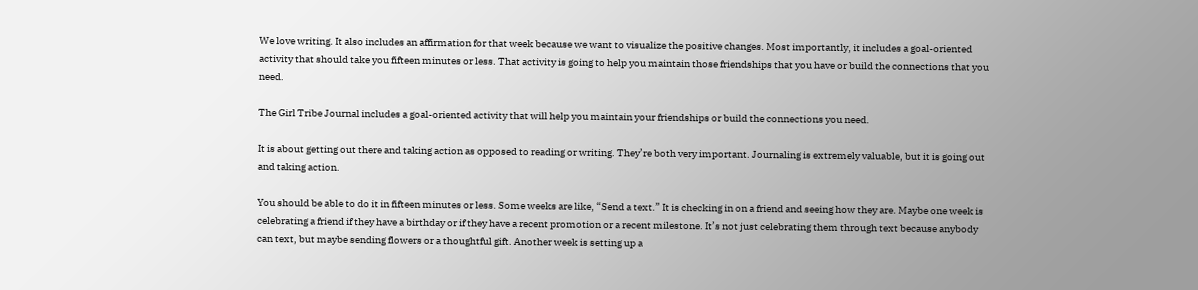We love writing. It also includes an affirmation for that week because we want to visualize the positive changes. Most importantly, it includes a goal-oriented activity that should take you fifteen minutes or less. That activity is going to help you maintain those friendships that you have or build the connections that you need.

The Girl Tribe Journal includes a goal-oriented activity that will help you maintain your friendships or build the connections you need.

It is about getting out there and taking action as opposed to reading or writing. They’re both very important. Journaling is extremely valuable, but it is going out and taking action.

You should be able to do it in fifteen minutes or less. Some weeks are like, “Send a text.” It is checking in on a friend and seeing how they are. Maybe one week is celebrating a friend if they have a birthday or if they have a recent promotion or a recent milestone. It’s not just celebrating them through text because anybody can text, but maybe sending flowers or a thoughtful gift. Another week is setting up a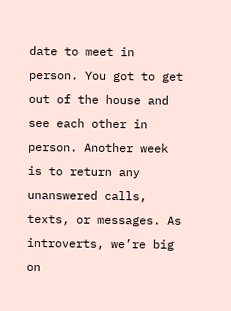date to meet in person. You got to get out of the house and see each other in person. Another week is to return any unanswered calls, texts, or messages. As introverts, we’re big on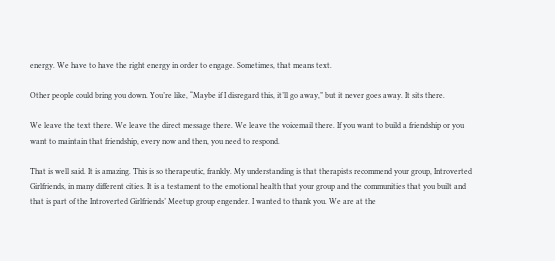energy. We have to have the right energy in order to engage. Sometimes, that means text.

Other people could bring you down. You’re like, “Maybe if I disregard this, it’ll go away,” but it never goes away. It sits there.

We leave the text there. We leave the direct message there. We leave the voicemail there. If you want to build a friendship or you want to maintain that friendship, every now and then, you need to respond.

That is well said. It is amazing. This is so therapeutic, frankly. My understanding is that therapists recommend your group, Introverted Girlfriends, in many different cities. It is a testament to the emotional health that your group and the communities that you built and that is part of the Introverted Girlfriends’ Meetup group engender. I wanted to thank you. We are at the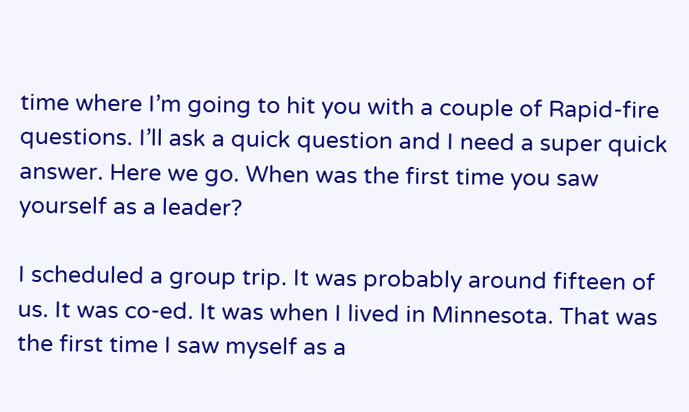time where I’m going to hit you with a couple of Rapid-fire questions. I’ll ask a quick question and I need a super quick answer. Here we go. When was the first time you saw yourself as a leader?

I scheduled a group trip. It was probably around fifteen of us. It was co-ed. It was when I lived in Minnesota. That was the first time I saw myself as a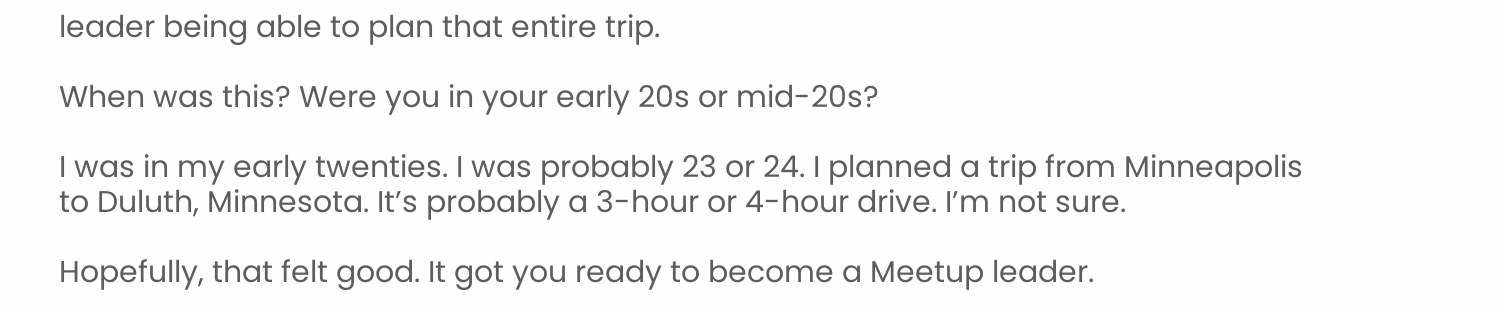leader being able to plan that entire trip.

When was this? Were you in your early 20s or mid-20s?

I was in my early twenties. I was probably 23 or 24. I planned a trip from Minneapolis to Duluth, Minnesota. It’s probably a 3-hour or 4-hour drive. I’m not sure.

Hopefully, that felt good. It got you ready to become a Meetup leader.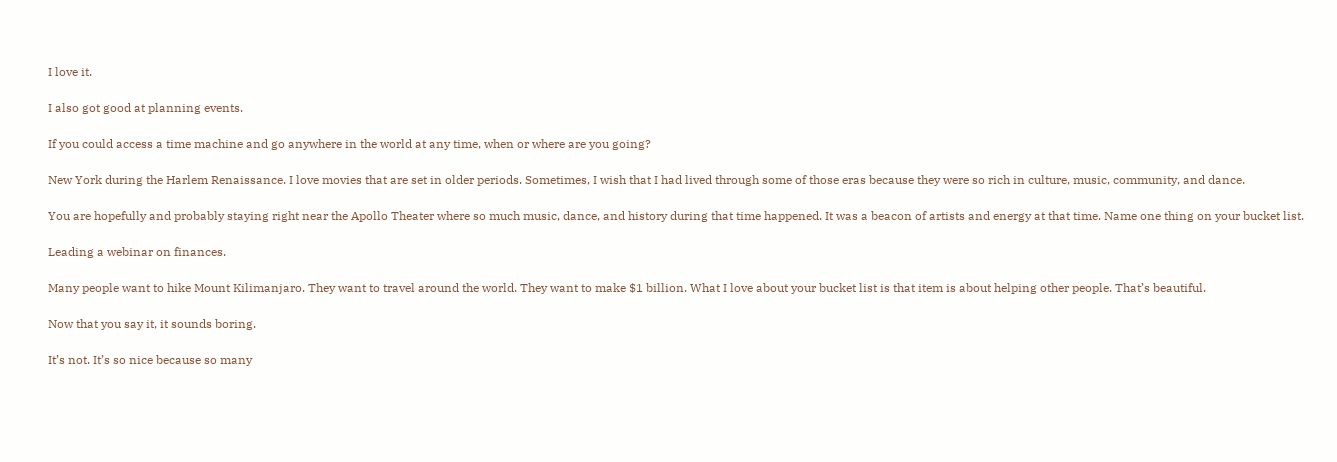I love it.

I also got good at planning events.

If you could access a time machine and go anywhere in the world at any time, when or where are you going?

New York during the Harlem Renaissance. I love movies that are set in older periods. Sometimes, I wish that I had lived through some of those eras because they were so rich in culture, music, community, and dance.

You are hopefully and probably staying right near the Apollo Theater where so much music, dance, and history during that time happened. It was a beacon of artists and energy at that time. Name one thing on your bucket list.

Leading a webinar on finances.

Many people want to hike Mount Kilimanjaro. They want to travel around the world. They want to make $1 billion. What I love about your bucket list is that item is about helping other people. That’s beautiful.

Now that you say it, it sounds boring.

It’s not. It’s so nice because so many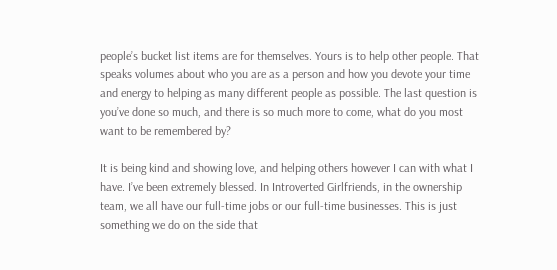people’s bucket list items are for themselves. Yours is to help other people. That speaks volumes about who you are as a person and how you devote your time and energy to helping as many different people as possible. The last question is you’ve done so much, and there is so much more to come, what do you most want to be remembered by?

It is being kind and showing love, and helping others however I can with what I have. I’ve been extremely blessed. In Introverted Girlfriends, in the ownership team, we all have our full-time jobs or our full-time businesses. This is just something we do on the side that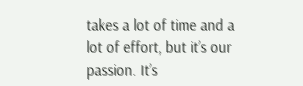takes a lot of time and a lot of effort, but it’s our passion. It’s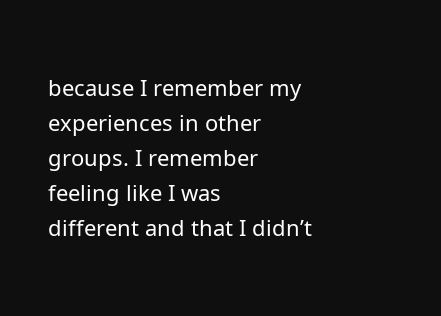because I remember my experiences in other groups. I remember feeling like I was different and that I didn’t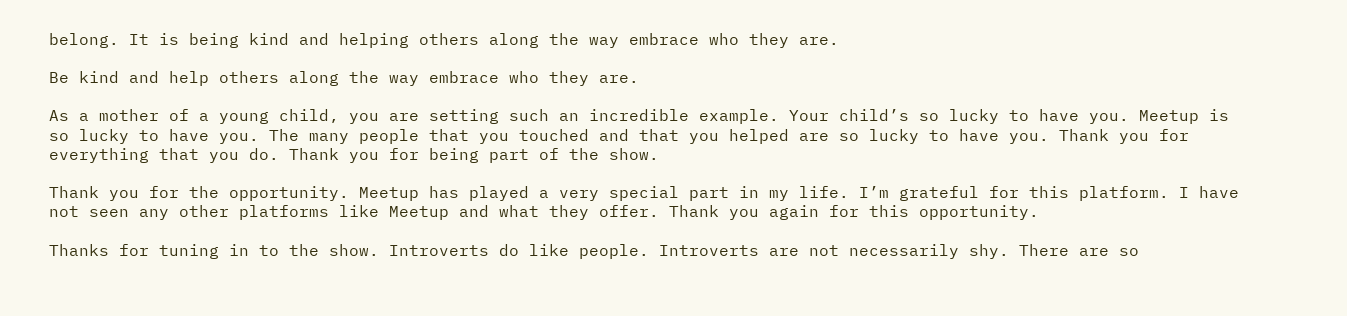belong. It is being kind and helping others along the way embrace who they are.

Be kind and help others along the way embrace who they are.

As a mother of a young child, you are setting such an incredible example. Your child’s so lucky to have you. Meetup is so lucky to have you. The many people that you touched and that you helped are so lucky to have you. Thank you for everything that you do. Thank you for being part of the show.

Thank you for the opportunity. Meetup has played a very special part in my life. I’m grateful for this platform. I have not seen any other platforms like Meetup and what they offer. Thank you again for this opportunity.

Thanks for tuning in to the show. Introverts do like people. Introverts are not necessarily shy. There are so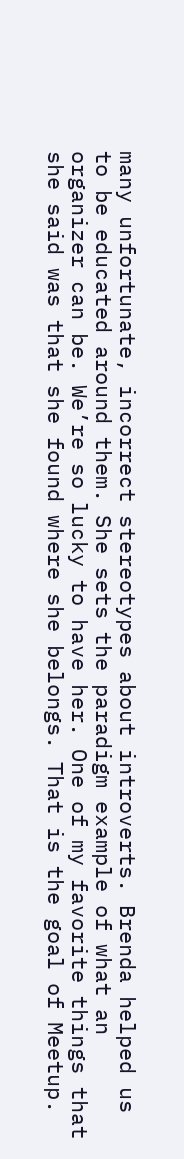many unfortunate, incorrect stereotypes about introverts. Brenda helped us to be educated around them. She sets the paradigm example of what an organizer can be. We’re so lucky to have her. One of my favorite things that she said was that she found where she belongs. That is the goal of Meetup.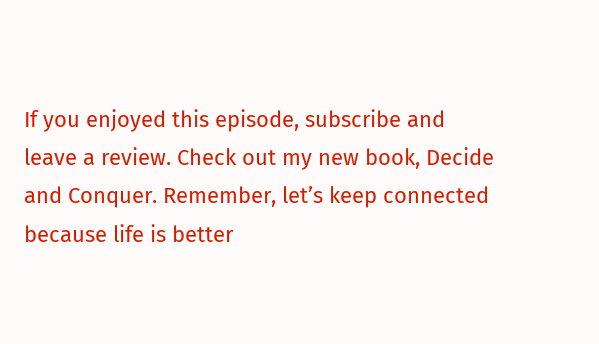If you enjoyed this episode, subscribe and leave a review. Check out my new book, Decide and Conquer. Remember, let’s keep connected because life is better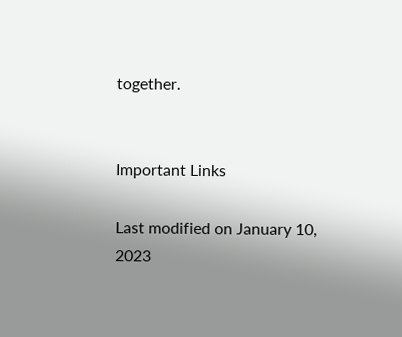together.


Important Links

Last modified on January 10, 2023